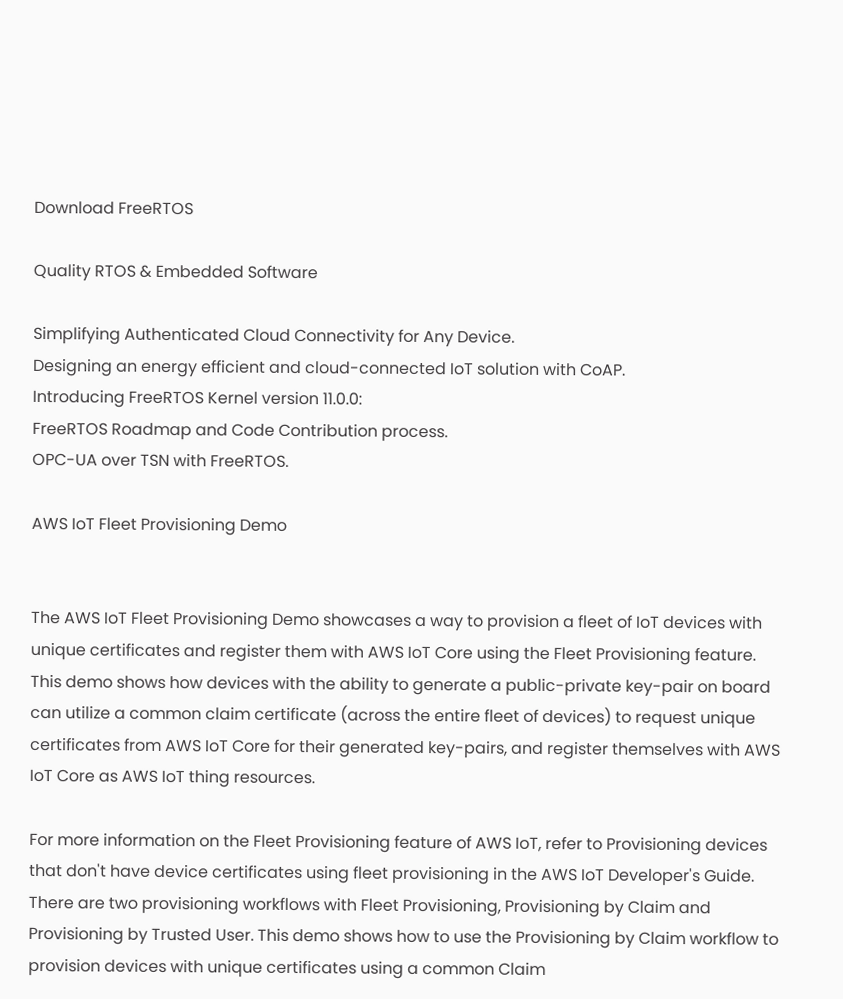Download FreeRTOS

Quality RTOS & Embedded Software

Simplifying Authenticated Cloud Connectivity for Any Device.
Designing an energy efficient and cloud-connected IoT solution with CoAP.
Introducing FreeRTOS Kernel version 11.0.0:
FreeRTOS Roadmap and Code Contribution process.
OPC-UA over TSN with FreeRTOS.

AWS IoT Fleet Provisioning Demo


The AWS IoT Fleet Provisioning Demo showcases a way to provision a fleet of IoT devices with unique certificates and register them with AWS IoT Core using the Fleet Provisioning feature. This demo shows how devices with the ability to generate a public-private key-pair on board can utilize a common claim certificate (across the entire fleet of devices) to request unique certificates from AWS IoT Core for their generated key-pairs, and register themselves with AWS IoT Core as AWS IoT thing resources.

For more information on the Fleet Provisioning feature of AWS IoT, refer to Provisioning devices that don't have device certificates using fleet provisioning in the AWS IoT Developer's Guide. There are two provisioning workflows with Fleet Provisioning, Provisioning by Claim and Provisioning by Trusted User. This demo shows how to use the Provisioning by Claim workflow to provision devices with unique certificates using a common Claim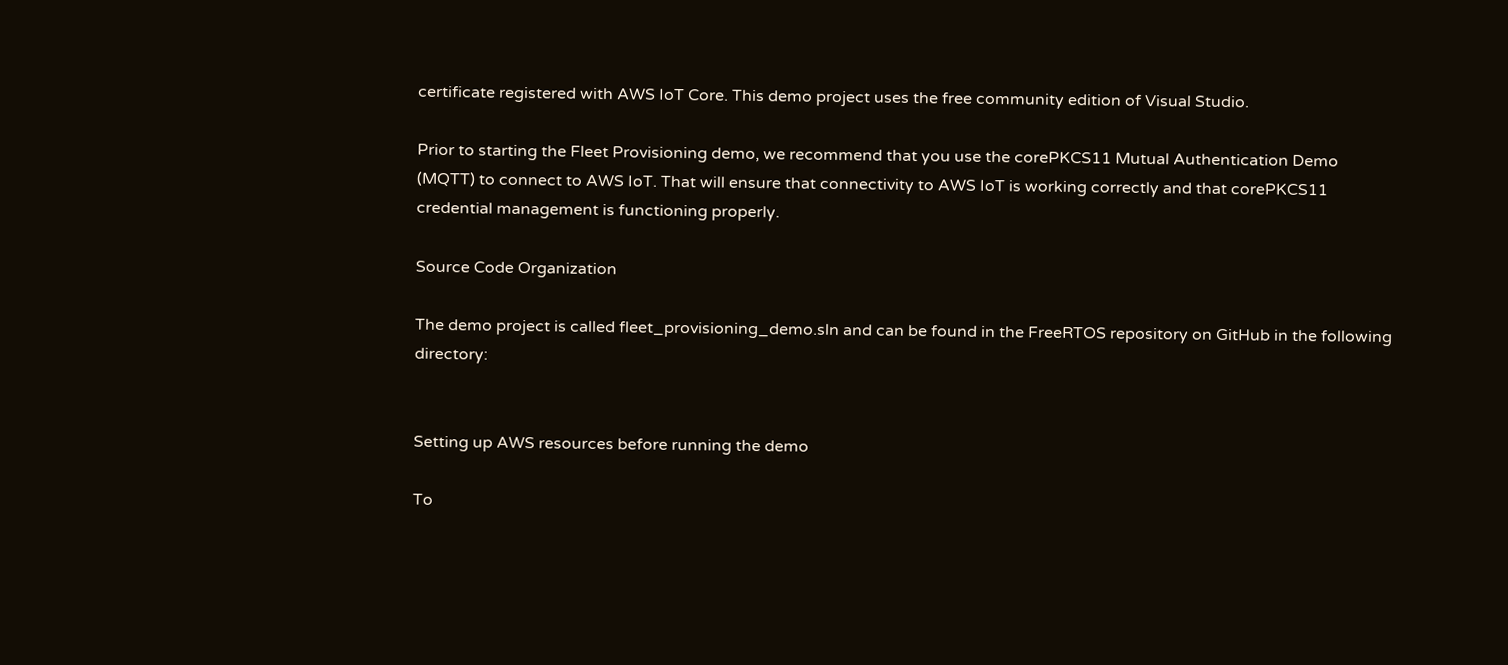certificate registered with AWS IoT Core. This demo project uses the free community edition of Visual Studio.

Prior to starting the Fleet Provisioning demo, we recommend that you use the corePKCS11 Mutual Authentication Demo (MQTT) to connect to AWS IoT. That will ensure that connectivity to AWS IoT is working correctly and that corePKCS11 credential management is functioning properly.

Source Code Organization

The demo project is called fleet_provisioning_demo.sln and can be found in the FreeRTOS repository on GitHub in the following directory:


Setting up AWS resources before running the demo

To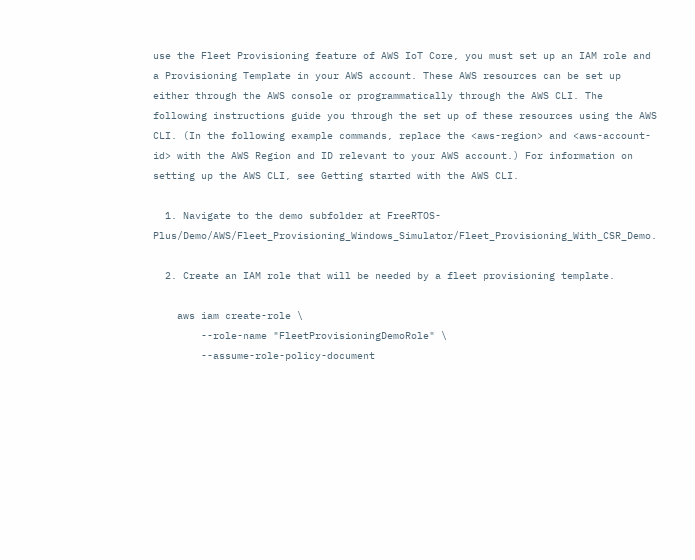use the Fleet Provisioning feature of AWS IoT Core, you must set up an IAM role and a Provisioning Template in your AWS account. These AWS resources can be set up either through the AWS console or programmatically through the AWS CLI. The following instructions guide you through the set up of these resources using the AWS CLI. (In the following example commands, replace the <aws-region> and <aws-account-id> with the AWS Region and ID relevant to your AWS account.) For information on setting up the AWS CLI, see Getting started with the AWS CLI.

  1. Navigate to the demo subfolder at FreeRTOS-Plus/Demo/AWS/Fleet_Provisioning_Windows_Simulator/Fleet_Provisioning_With_CSR_Demo.

  2. Create an IAM role that will be needed by a fleet provisioning template.

    aws iam create-role \
        --role-name "FleetProvisioningDemoRole" \
        --assume-role-policy-document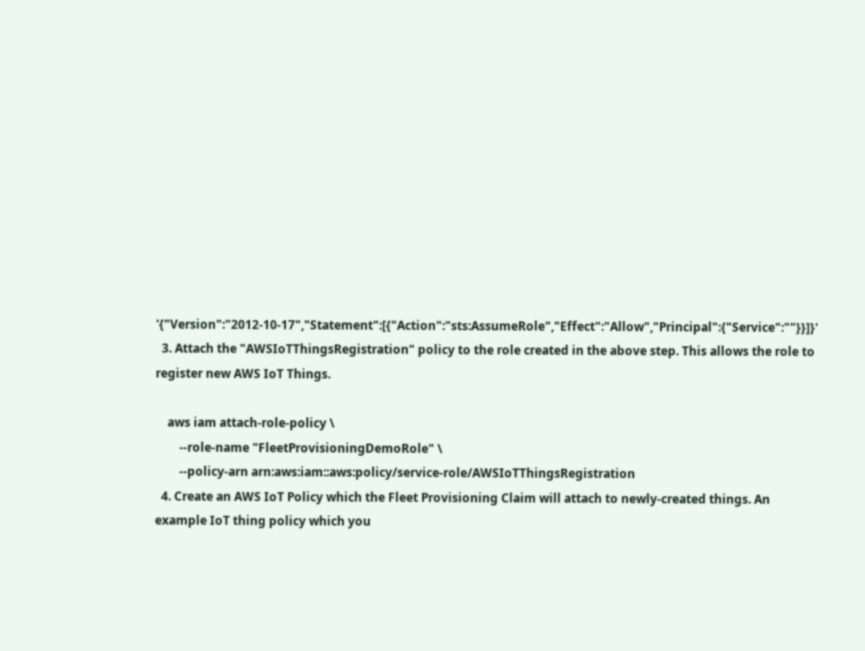'{"Version":"2012-10-17","Statement":[{"Action":"sts:AssumeRole","Effect":"Allow","Principal":{"Service":""}}]}'
  3. Attach the "AWSIoTThingsRegistration" policy to the role created in the above step. This allows the role to register new AWS IoT Things.

    aws iam attach-role-policy \
        --role-name "FleetProvisioningDemoRole" \
        --policy-arn arn:aws:iam::aws:policy/service-role/AWSIoTThingsRegistration
  4. Create an AWS IoT Policy which the Fleet Provisioning Claim will attach to newly-created things. An example IoT thing policy which you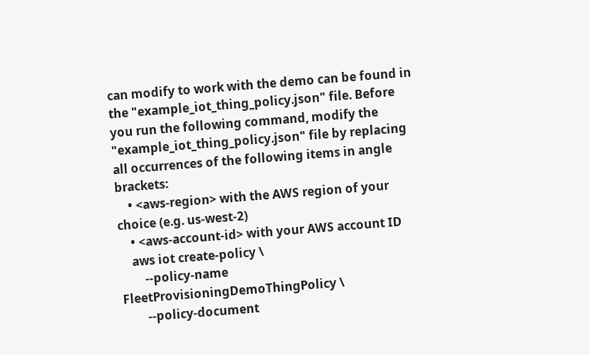can modify to work with the demo can be found in the "example_iot_thing_policy.json" file. Before you run the following command, modify the "example_iot_thing_policy.json" file by replacing all occurrences of the following items in angle brackets:
    • <aws-region> with the AWS region of your choice (e.g. us-west-2)
    • <aws-account-id> with your AWS account ID
    aws iot create-policy \
        --policy-name FleetProvisioningDemoThingPolicy \
        --policy-document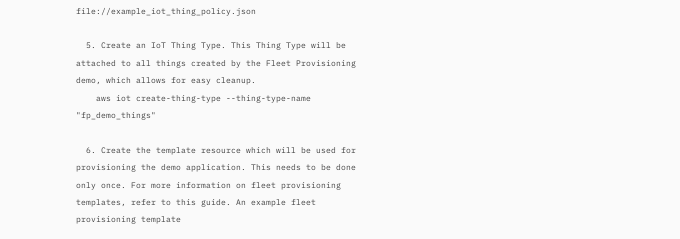file://example_iot_thing_policy.json

  5. Create an IoT Thing Type. This Thing Type will be attached to all things created by the Fleet Provisioning demo, which allows for easy cleanup.
    aws iot create-thing-type --thing-type-name "fp_demo_things"

  6. Create the template resource which will be used for provisioning the demo application. This needs to be done only once. For more information on fleet provisioning templates, refer to this guide. An example fleet provisioning template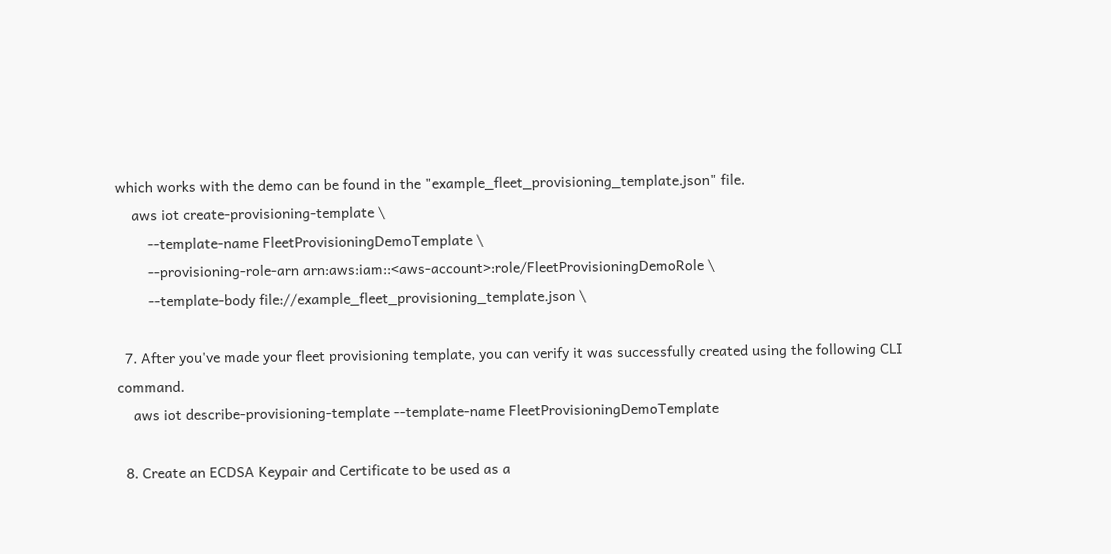which works with the demo can be found in the "example_fleet_provisioning_template.json" file.
    aws iot create-provisioning-template \
        --template-name FleetProvisioningDemoTemplate \
        --provisioning-role-arn arn:aws:iam::<aws-account>:role/FleetProvisioningDemoRole \
        --template-body file://example_fleet_provisioning_template.json \

  7. After you've made your fleet provisioning template, you can verify it was successfully created using the following CLI command.
    aws iot describe-provisioning-template --template-name FleetProvisioningDemoTemplate

  8. Create an ECDSA Keypair and Certificate to be used as a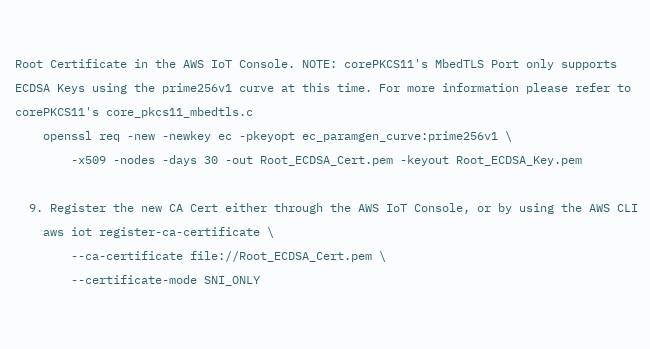Root Certificate in the AWS IoT Console. NOTE: corePKCS11's MbedTLS Port only supports ECDSA Keys using the prime256v1 curve at this time. For more information please refer to corePKCS11's core_pkcs11_mbedtls.c
    openssl req -new -newkey ec -pkeyopt ec_paramgen_curve:prime256v1 \
        -x509 -nodes -days 30 -out Root_ECDSA_Cert.pem -keyout Root_ECDSA_Key.pem

  9. Register the new CA Cert either through the AWS IoT Console, or by using the AWS CLI
    aws iot register-ca-certificate \
        --ca-certificate file://Root_ECDSA_Cert.pem \
        --certificate-mode SNI_ONLY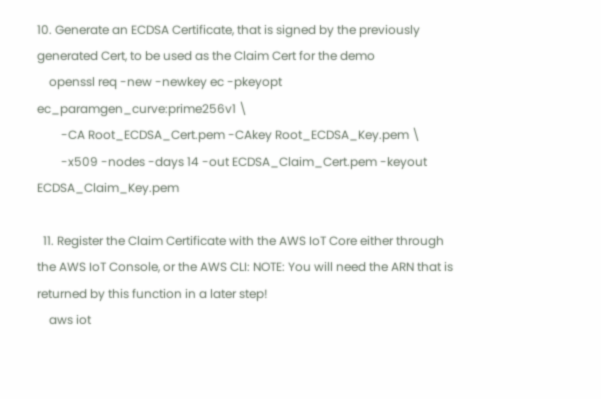10. Generate an ECDSA Certificate, that is signed by the previously generated Cert, to be used as the Claim Cert for the demo
    openssl req -new -newkey ec -pkeyopt ec_paramgen_curve:prime256v1 \
        -CA Root_ECDSA_Cert.pem -CAkey Root_ECDSA_Key.pem \
        -x509 -nodes -days 14 -out ECDSA_Claim_Cert.pem -keyout ECDSA_Claim_Key.pem

  11. Register the Claim Certificate with the AWS IoT Core either through the AWS IoT Console, or the AWS CLI: NOTE: You will need the ARN that is returned by this function in a later step!
    aws iot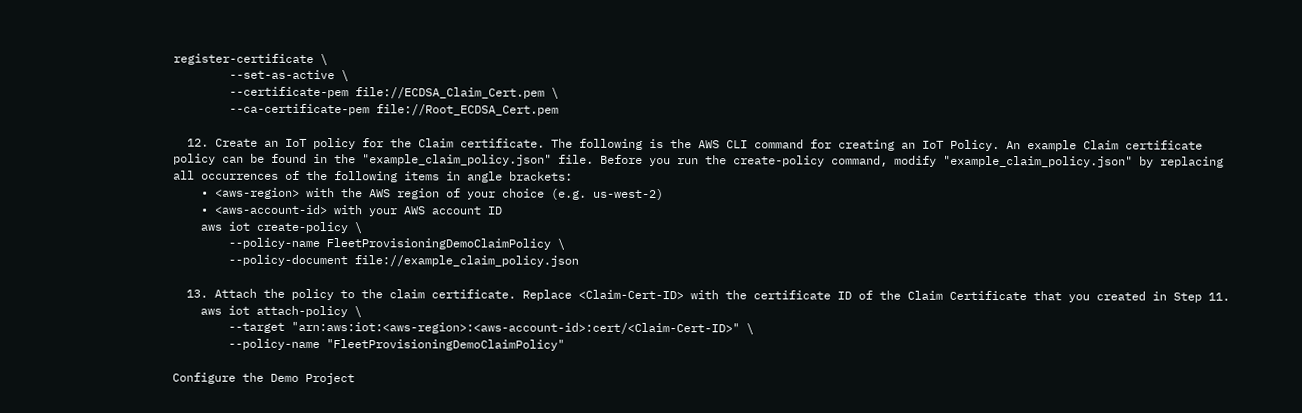register-certificate \
        --set-as-active \
        --certificate-pem file://ECDSA_Claim_Cert.pem \
        --ca-certificate-pem file://Root_ECDSA_Cert.pem

  12. Create an IoT policy for the Claim certificate. The following is the AWS CLI command for creating an IoT Policy. An example Claim certificate policy can be found in the "example_claim_policy.json" file. Before you run the create-policy command, modify "example_claim_policy.json" by replacing all occurrences of the following items in angle brackets:
    • <aws-region> with the AWS region of your choice (e.g. us-west-2)
    • <aws-account-id> with your AWS account ID
    aws iot create-policy \
        --policy-name FleetProvisioningDemoClaimPolicy \
        --policy-document file://example_claim_policy.json

  13. Attach the policy to the claim certificate. Replace <Claim-Cert-ID> with the certificate ID of the Claim Certificate that you created in Step 11.
    aws iot attach-policy \
        --target "arn:aws:iot:<aws-region>:<aws-account-id>:cert/<Claim-Cert-ID>" \
        --policy-name "FleetProvisioningDemoClaimPolicy"

Configure the Demo Project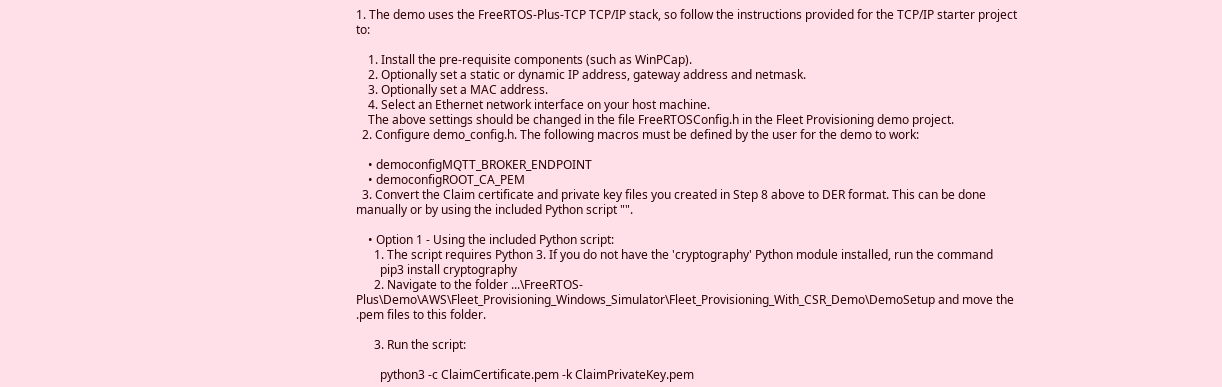1. The demo uses the FreeRTOS-Plus-TCP TCP/IP stack, so follow the instructions provided for the TCP/IP starter project to:

    1. Install the pre-requisite components (such as WinPCap).
    2. Optionally set a static or dynamic IP address, gateway address and netmask.
    3. Optionally set a MAC address.
    4. Select an Ethernet network interface on your host machine.
    The above settings should be changed in the file FreeRTOSConfig.h in the Fleet Provisioning demo project.
  2. Configure demo_config.h. The following macros must be defined by the user for the demo to work:

    • democonfigMQTT_BROKER_ENDPOINT
    • democonfigROOT_CA_PEM
  3. Convert the Claim certificate and private key files you created in Step 8 above to DER format. This can be done manually or by using the included Python script "".

    • Option 1 - Using the included Python script:
      1. The script requires Python 3. If you do not have the 'cryptography' Python module installed, run the command
        pip3 install cryptography
      2. Navigate to the folder ...\FreeRTOS-Plus\Demo\AWS\Fleet_Provisioning_Windows_Simulator\Fleet_Provisioning_With_CSR_Demo\DemoSetup and move the .pem files to this folder.

      3. Run the script:

        python3 -c ClaimCertificate.pem -k ClaimPrivateKey.pem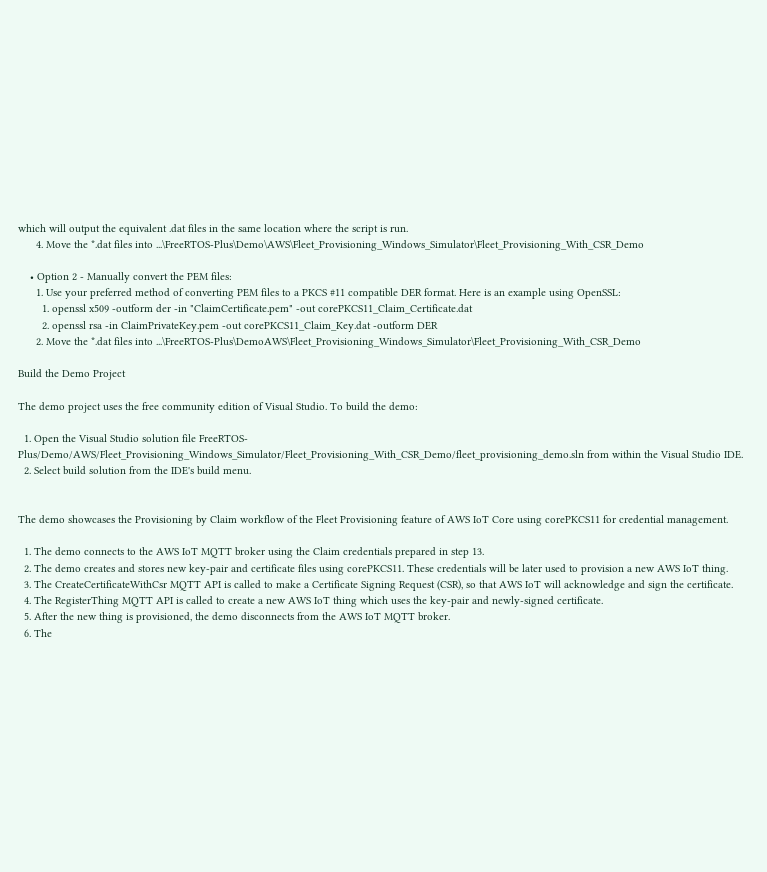which will output the equivalent .dat files in the same location where the script is run.
      4. Move the *.dat files into ...\FreeRTOS-Plus\Demo\AWS\Fleet_Provisioning_Windows_Simulator\Fleet_Provisioning_With_CSR_Demo

    • Option 2 - Manually convert the PEM files:
      1. Use your preferred method of converting PEM files to a PKCS #11 compatible DER format. Here is an example using OpenSSL:
        1. openssl x509 -outform der -in "ClaimCertificate.pem" -out corePKCS11_Claim_Certificate.dat
        2. openssl rsa -in ClaimPrivateKey.pem -out corePKCS11_Claim_Key.dat -outform DER
      2. Move the *.dat files into ...\FreeRTOS-Plus\DemoAWS\Fleet_Provisioning_Windows_Simulator\Fleet_Provisioning_With_CSR_Demo

Build the Demo Project

The demo project uses the free community edition of Visual Studio. To build the demo:

  1. Open the Visual Studio solution file FreeRTOS-Plus/Demo/AWS/Fleet_Provisioning_Windows_Simulator/Fleet_Provisioning_With_CSR_Demo/fleet_provisioning_demo.sln from within the Visual Studio IDE.
  2. Select build solution from the IDE's build menu.


The demo showcases the Provisioning by Claim workflow of the Fleet Provisioning feature of AWS IoT Core using corePKCS11 for credential management.

  1. The demo connects to the AWS IoT MQTT broker using the Claim credentials prepared in step 13.
  2. The demo creates and stores new key-pair and certificate files using corePKCS11. These credentials will be later used to provision a new AWS IoT thing.
  3. The CreateCertificateWithCsr MQTT API is called to make a Certificate Signing Request (CSR), so that AWS IoT will acknowledge and sign the certificate.
  4. The RegisterThing MQTT API is called to create a new AWS IoT thing which uses the key-pair and newly-signed certificate.
  5. After the new thing is provisioned, the demo disconnects from the AWS IoT MQTT broker.
  6. The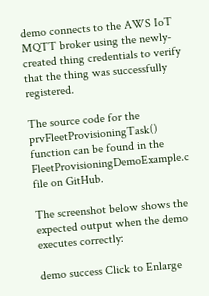demo connects to the AWS IoT MQTT broker using the newly-created thing credentials to verify that the thing was successfully registered.

The source code for the prvFleetProvisioningTask() function can be found in the FleetProvisioningDemoExample.c file on GitHub.

The screenshot below shows the expected output when the demo executes correctly:

demo success Click to Enlarge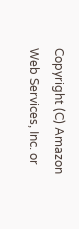Copyright (C) Amazon Web Services, Inc. or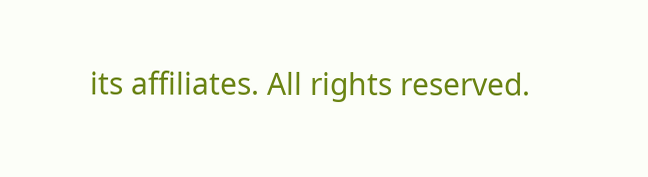its affiliates. All rights reserved.